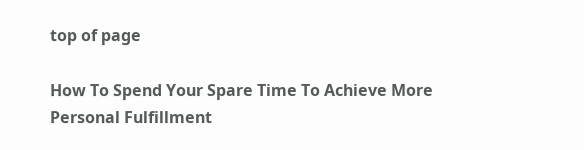top of page

How To Spend Your Spare Time To Achieve More Personal Fulfillment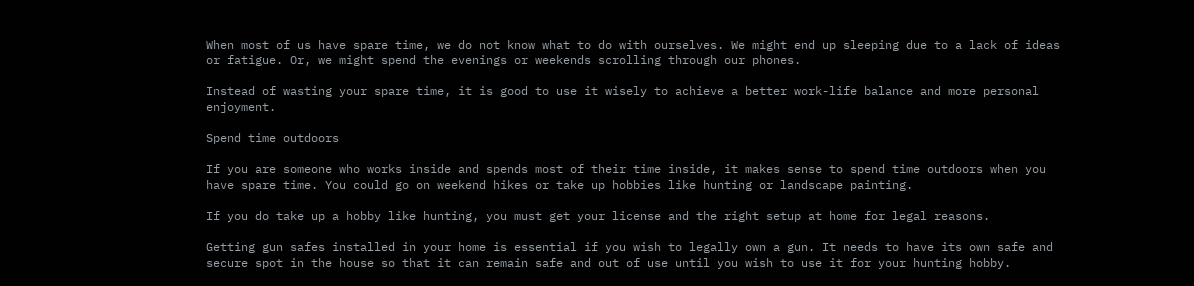When most of us have spare time, we do not know what to do with ourselves. We might end up sleeping due to a lack of ideas or fatigue. Or, we might spend the evenings or weekends scrolling through our phones.

Instead of wasting your spare time, it is good to use it wisely to achieve a better work-life balance and more personal enjoyment.

Spend time outdoors

If you are someone who works inside and spends most of their time inside, it makes sense to spend time outdoors when you have spare time. You could go on weekend hikes or take up hobbies like hunting or landscape painting.

If you do take up a hobby like hunting, you must get your license and the right setup at home for legal reasons.

Getting gun safes installed in your home is essential if you wish to legally own a gun. It needs to have its own safe and secure spot in the house so that it can remain safe and out of use until you wish to use it for your hunting hobby.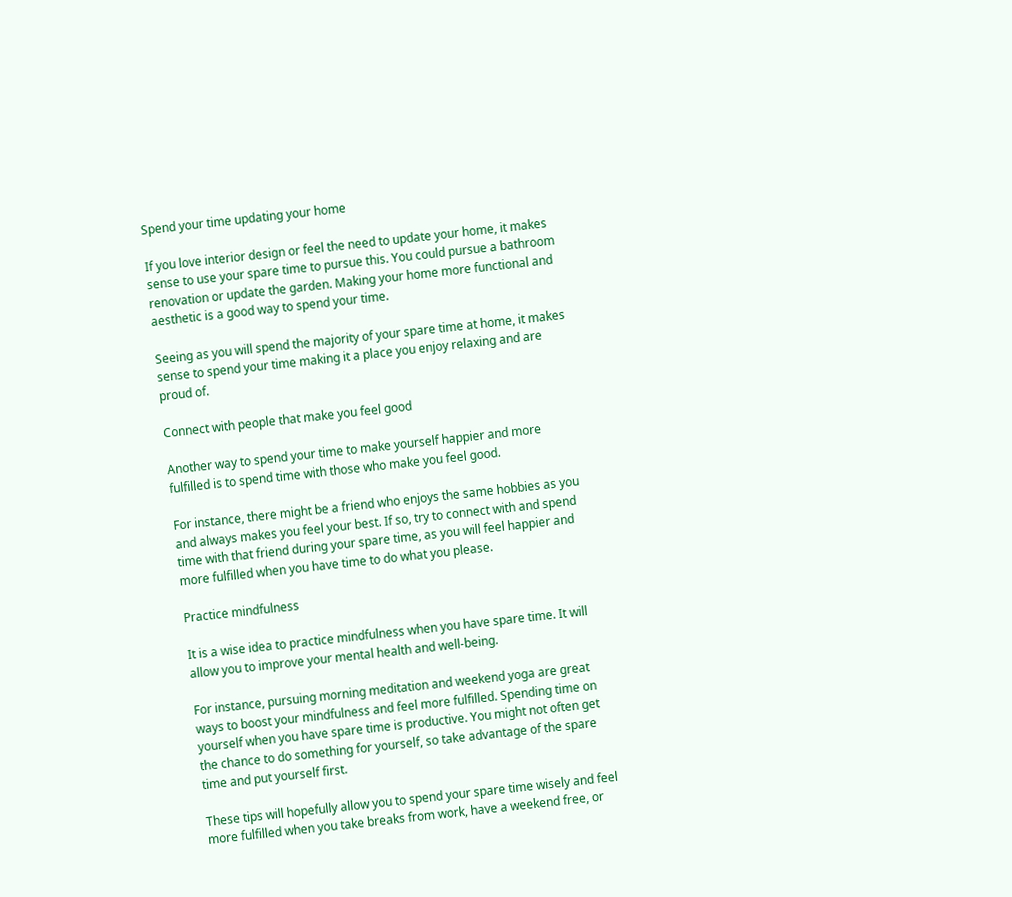Spend your time updating your home

If you love interior design or feel the need to update your home, it makes sense to use your spare time to pursue this. You could pursue a bathroom renovation or update the garden. Making your home more functional and aesthetic is a good way to spend your time.

Seeing as you will spend the majority of your spare time at home, it makes sense to spend your time making it a place you enjoy relaxing and are proud of.

Connect with people that make you feel good

Another way to spend your time to make yourself happier and more fulfilled is to spend time with those who make you feel good.

For instance, there might be a friend who enjoys the same hobbies as you and always makes you feel your best. If so, try to connect with and spend time with that friend during your spare time, as you will feel happier and more fulfilled when you have time to do what you please.

Practice mindfulness

It is a wise idea to practice mindfulness when you have spare time. It will allow you to improve your mental health and well-being.

For instance, pursuing morning meditation and weekend yoga are great ways to boost your mindfulness and feel more fulfilled. Spending time on yourself when you have spare time is productive. You might not often get the chance to do something for yourself, so take advantage of the spare time and put yourself first.

These tips will hopefully allow you to spend your spare time wisely and feel more fulfilled when you take breaks from work, have a weekend free, or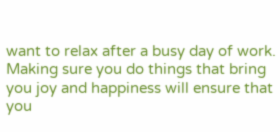want to relax after a busy day of work. Making sure you do things that bring you joy and happiness will ensure that you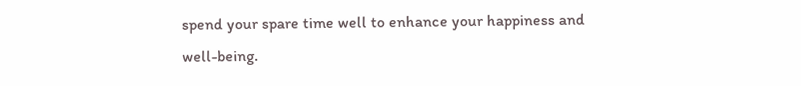spend your spare time well to enhance your happiness and well-being.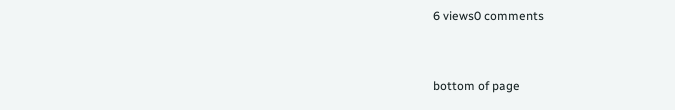6 views0 comments


bottom of page